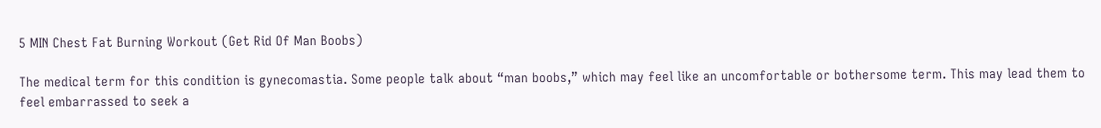5 MIN Chest Fat Burning Workout (Get Rid Of Man Boobs)

The medical term for this condition is gynecomastia. Some people talk about “man boobs,” which may feel like an uncomfortable or bothersome term. This may lead them to feel embarrassed to seek a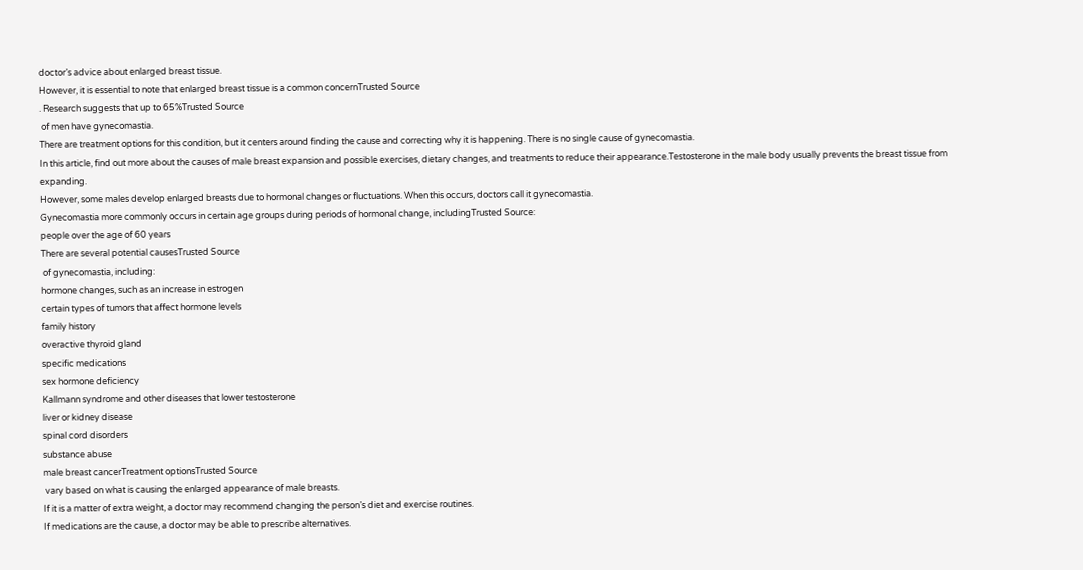doctor’s advice about enlarged breast tissue.
However, it is essential to note that enlarged breast tissue is a common concernTrusted Source
. Research suggests that up to 65%Trusted Source
 of men have gynecomastia.
There are treatment options for this condition, but it centers around finding the cause and correcting why it is happening. There is no single cause of gynecomastia.
In this article, find out more about the causes of male breast expansion and possible exercises, dietary changes, and treatments to reduce their appearance.Testosterone in the male body usually prevents the breast tissue from expanding.
However, some males develop enlarged breasts due to hormonal changes or fluctuations. When this occurs, doctors call it gynecomastia.
Gynecomastia more commonly occurs in certain age groups during periods of hormonal change, includingTrusted Source:
people over the age of 60 years
There are several potential causesTrusted Source
 of gynecomastia, including:
hormone changes, such as an increase in estrogen
certain types of tumors that affect hormone levels
family history
overactive thyroid gland
specific medications
sex hormone deficiency
Kallmann syndrome and other diseases that lower testosterone
liver or kidney disease
spinal cord disorders
substance abuse
male breast cancerTreatment optionsTrusted Source
 vary based on what is causing the enlarged appearance of male breasts.
If it is a matter of extra weight, a doctor may recommend changing the person’s diet and exercise routines.
If medications are the cause, a doctor may be able to prescribe alternatives.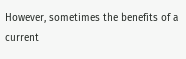However, sometimes the benefits of a current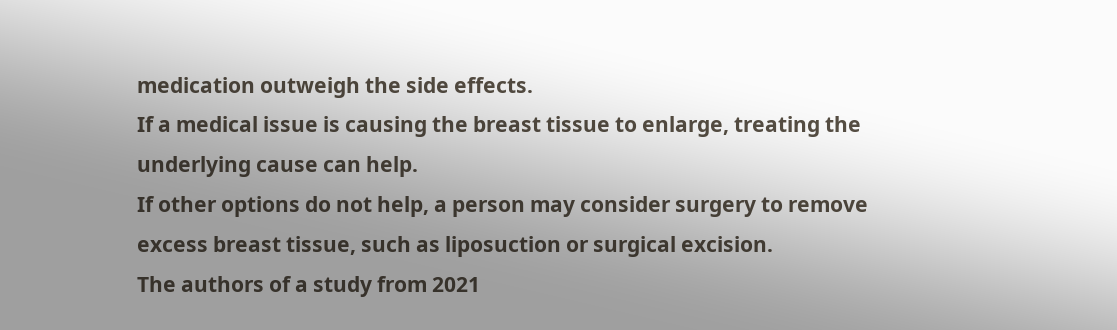medication outweigh the side effects.
If a medical issue is causing the breast tissue to enlarge, treating the underlying cause can help.
If other options do not help, a person may consider surgery to remove excess breast tissue, such as liposuction or surgical excision.
The authors of a study from 2021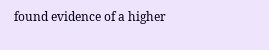found evidence of a higher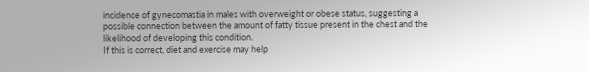incidence of gynecomastia in males with overweight or obese status, suggesting a possible connection between the amount of fatty tissue present in the chest and the likelihood of developing this condition.
If this is correct, diet and exercise may help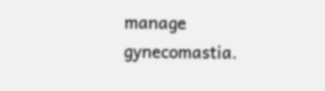manage gynecomastia.